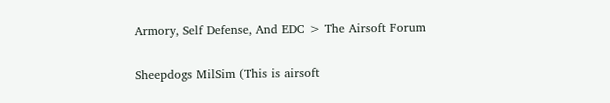Armory, Self Defense, And EDC > The Airsoft Forum

Sheepdogs MilSim (This is airsoft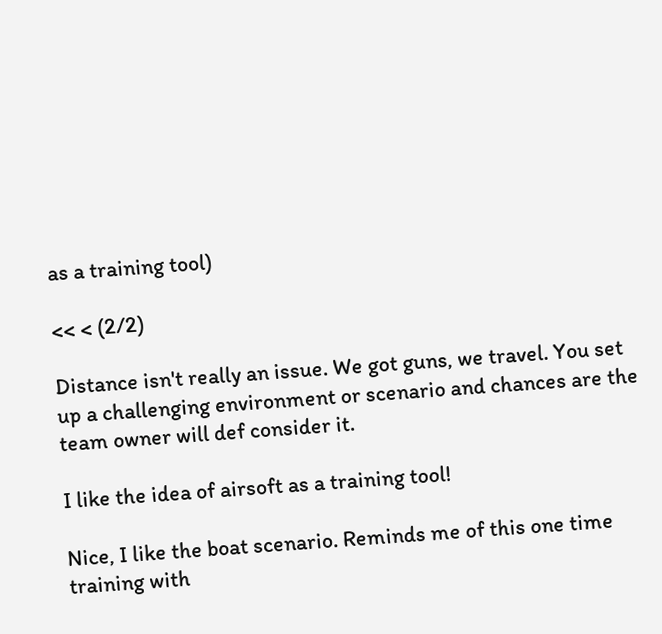as a training tool)

<< < (2/2)

Distance isn't really an issue. We got guns, we travel. You set up a challenging environment or scenario and chances are the team owner will def consider it.

I like the idea of airsoft as a training tool!

Nice, I like the boat scenario. Reminds me of this one time training with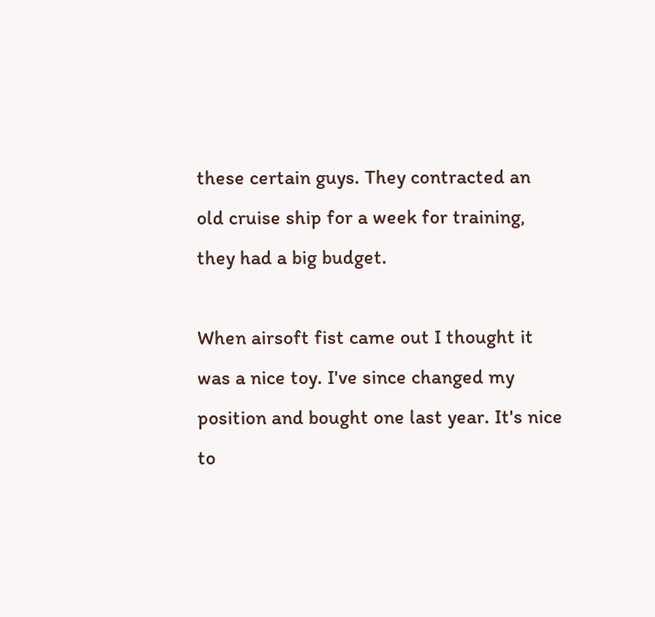these certain guys. They contracted an old cruise ship for a week for training, they had a big budget.

When airsoft fist came out I thought it was a nice toy. I've since changed my position and bought one last year. It's nice to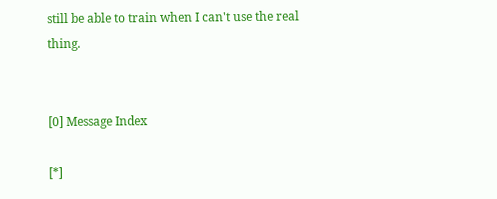still be able to train when I can't use the real thing.


[0] Message Index

[*]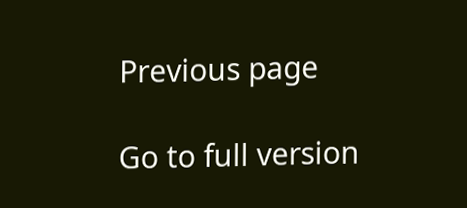Previous page

Go to full version